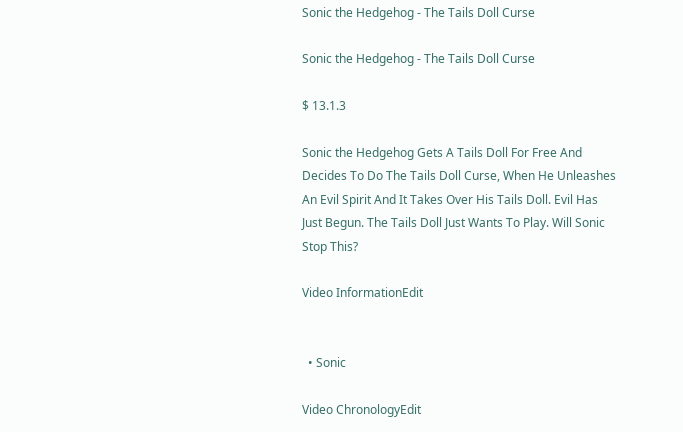Sonic the Hedgehog - The Tails Doll Curse

Sonic the Hedgehog - The Tails Doll Curse

$ 13.1.3

Sonic the Hedgehog Gets A Tails Doll For Free And Decides To Do The Tails Doll Curse, When He Unleashes An Evil Spirit And It Takes Over His Tails Doll. Evil Has Just Begun. The Tails Doll Just Wants To Play. Will Sonic Stop This?

Video InformationEdit


  • Sonic

Video ChronologyEdit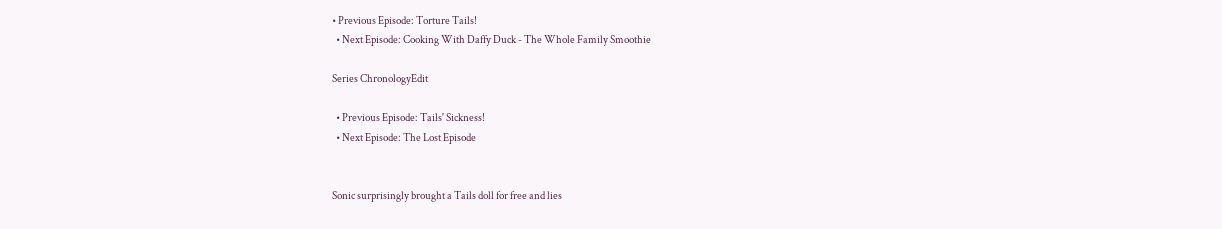• Previous Episode: Torture Tails!
  • Next Episode: Cooking With Daffy Duck - The Whole Family Smoothie

Series ChronologyEdit

  • Previous Episode: Tails' Sickness!
  • Next Episode: The Lost Episode


Sonic surprisingly brought a Tails doll for free and lies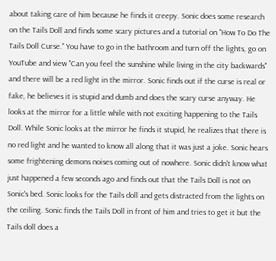about taking care of him because he finds it creepy. Sonic does some research on the Tails Doll and finds some scary pictures and a tutorial on "How To Do The Tails Doll Curse." You have to go in the bathroom and turn off the lights, go on YouTube and view "Can you feel the sunshine while living in the city backwards" and there will be a red light in the mirror. Sonic finds out if the curse is real or fake, he believes it is stupid and dumb and does the scary curse anyway. He looks at the mirror for a little while with not exciting happening to the Tails Doll. While Sonic looks at the mirror he finds it stupid, he realizes that there is no red light and he wanted to know all along that it was just a joke. Sonic hears some frightening demons noises coming out of nowhere. Sonic didn't know what just happened a few seconds ago and finds out that the Tails Doll is not on Sonic's bed. Sonic looks for the Tails doll and gets distracted from the lights on the ceiling. Sonic finds the Tails Doll in front of him and tries to get it but the Tails doll does a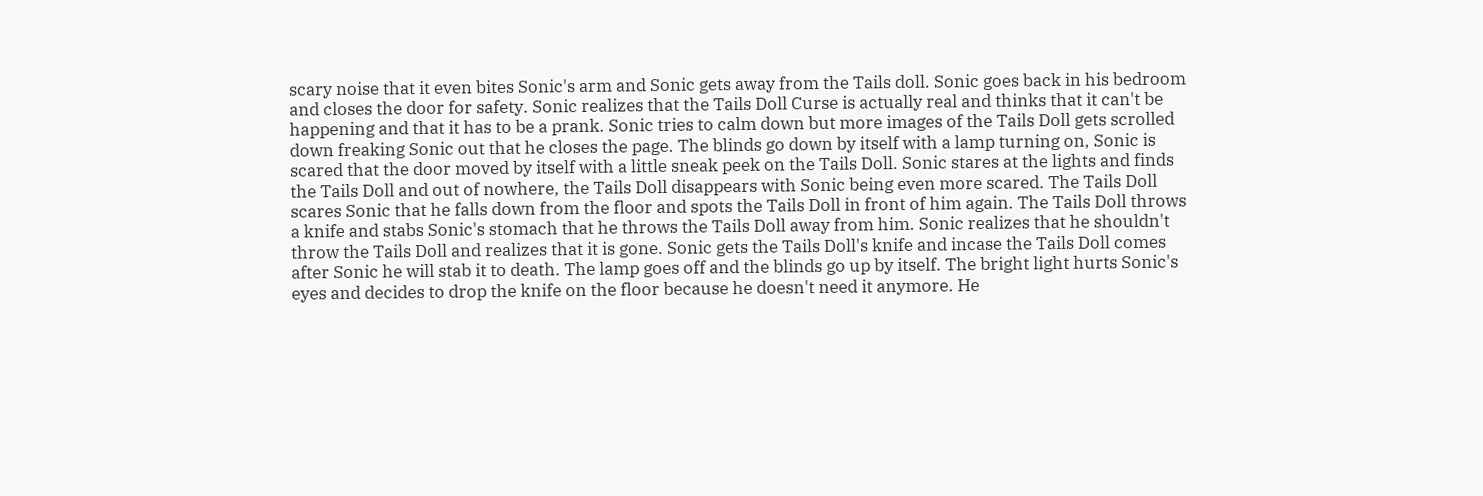scary noise that it even bites Sonic's arm and Sonic gets away from the Tails doll. Sonic goes back in his bedroom and closes the door for safety. Sonic realizes that the Tails Doll Curse is actually real and thinks that it can't be happening and that it has to be a prank. Sonic tries to calm down but more images of the Tails Doll gets scrolled down freaking Sonic out that he closes the page. The blinds go down by itself with a lamp turning on, Sonic is scared that the door moved by itself with a little sneak peek on the Tails Doll. Sonic stares at the lights and finds the Tails Doll and out of nowhere, the Tails Doll disappears with Sonic being even more scared. The Tails Doll scares Sonic that he falls down from the floor and spots the Tails Doll in front of him again. The Tails Doll throws a knife and stabs Sonic's stomach that he throws the Tails Doll away from him. Sonic realizes that he shouldn't throw the Tails Doll and realizes that it is gone. Sonic gets the Tails Doll's knife and incase the Tails Doll comes after Sonic he will stab it to death. The lamp goes off and the blinds go up by itself. The bright light hurts Sonic's eyes and decides to drop the knife on the floor because he doesn't need it anymore. He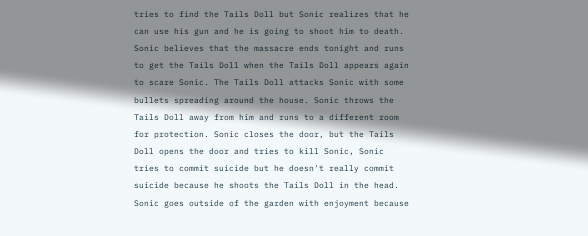tries to find the Tails Doll but Sonic realizes that he can use his gun and he is going to shoot him to death. Sonic believes that the massacre ends tonight and runs to get the Tails Doll when the Tails Doll appears again to scare Sonic. The Tails Doll attacks Sonic with some bullets spreading around the house. Sonic throws the Tails Doll away from him and runs to a different room for protection. Sonic closes the door, but the Tails Doll opens the door and tries to kill Sonic, Sonic tries to commit suicide but he doesn't really commit suicide because he shoots the Tails Doll in the head. Sonic goes outside of the garden with enjoyment because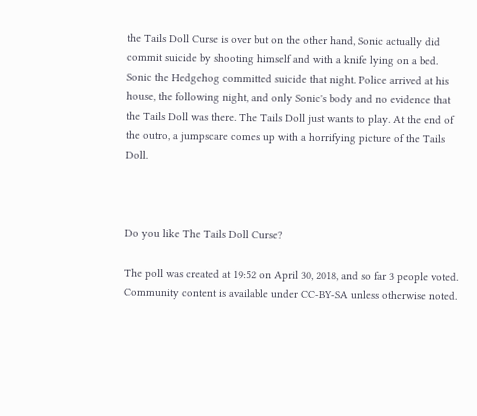the Tails Doll Curse is over but on the other hand, Sonic actually did commit suicide by shooting himself and with a knife lying on a bed. Sonic the Hedgehog committed suicide that night. Police arrived at his house, the following night, and only Sonic's body and no evidence that the Tails Doll was there. The Tails Doll just wants to play. At the end of the outro, a jumpscare comes up with a horrifying picture of the Tails Doll.



Do you like The Tails Doll Curse?

The poll was created at 19:52 on April 30, 2018, and so far 3 people voted.
Community content is available under CC-BY-SA unless otherwise noted.